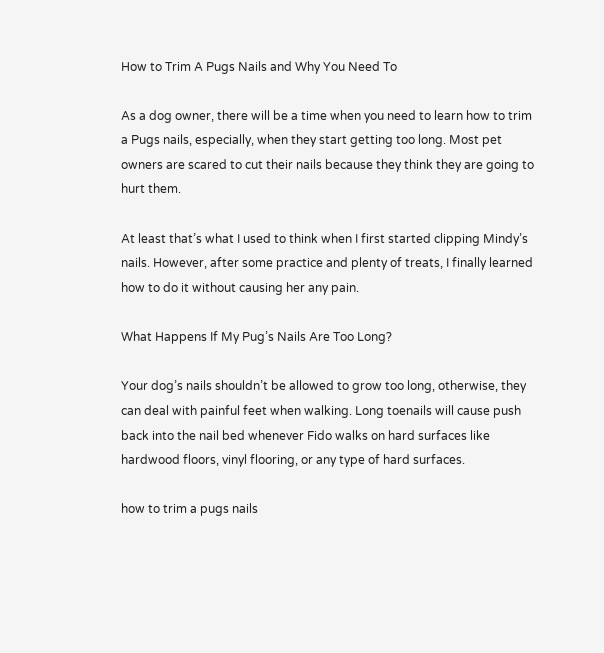How to Trim A Pugs Nails and Why You Need To

As a dog owner, there will be a time when you need to learn how to trim a Pugs nails, especially, when they start getting too long. Most pet owners are scared to cut their nails because they think they are going to hurt them.

At least that’s what I used to think when I first started clipping Mindy’s nails. However, after some practice and plenty of treats, I finally learned how to do it without causing her any pain.

What Happens If My Pug’s Nails Are Too Long?

Your dog’s nails shouldn’t be allowed to grow too long, otherwise, they can deal with painful feet when walking. Long toenails will cause push back into the nail bed whenever Fido walks on hard surfaces like hardwood floors, vinyl flooring, or any type of hard surfaces.

how to trim a pugs nails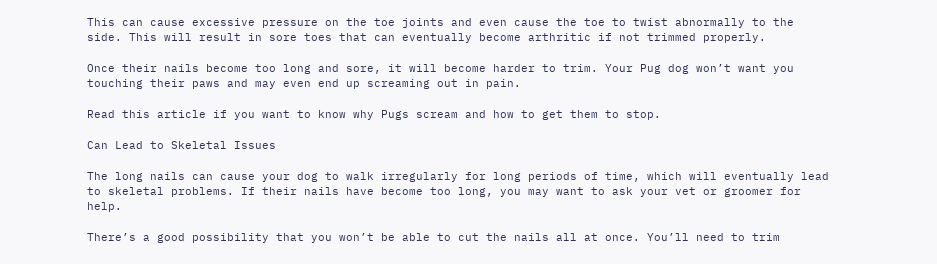This can cause excessive pressure on the toe joints and even cause the toe to twist abnormally to the side. This will result in sore toes that can eventually become arthritic if not trimmed properly.

Once their nails become too long and sore, it will become harder to trim. Your Pug dog won’t want you touching their paws and may even end up screaming out in pain.

Read this article if you want to know why Pugs scream and how to get them to stop.

Can Lead to Skeletal Issues

The long nails can cause your dog to walk irregularly for long periods of time, which will eventually lead to skeletal problems. If their nails have become too long, you may want to ask your vet or groomer for help.

There’s a good possibility that you won’t be able to cut the nails all at once. You’ll need to trim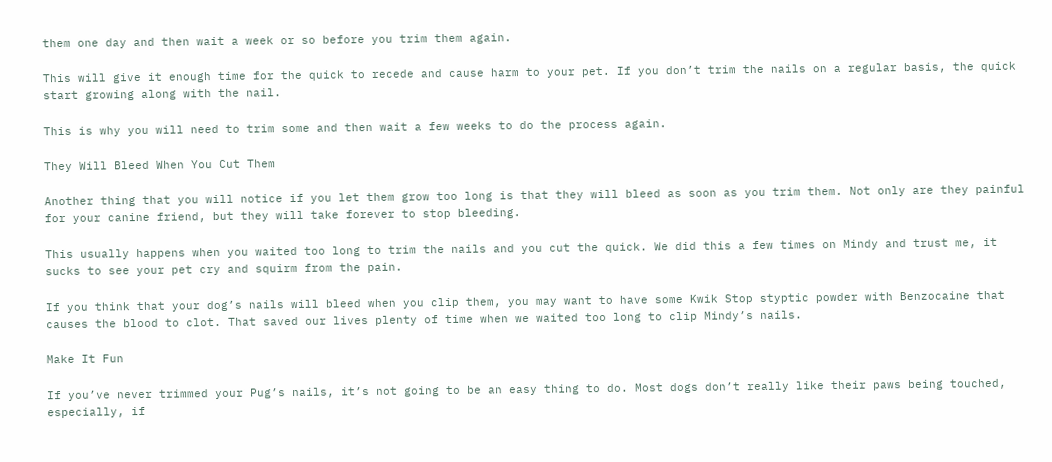them one day and then wait a week or so before you trim them again.

This will give it enough time for the quick to recede and cause harm to your pet. If you don’t trim the nails on a regular basis, the quick start growing along with the nail.

This is why you will need to trim some and then wait a few weeks to do the process again.

They Will Bleed When You Cut Them

Another thing that you will notice if you let them grow too long is that they will bleed as soon as you trim them. Not only are they painful for your canine friend, but they will take forever to stop bleeding.

This usually happens when you waited too long to trim the nails and you cut the quick. We did this a few times on Mindy and trust me, it sucks to see your pet cry and squirm from the pain.

If you think that your dog’s nails will bleed when you clip them, you may want to have some Kwik Stop styptic powder with Benzocaine that causes the blood to clot. That saved our lives plenty of time when we waited too long to clip Mindy’s nails.

Make It Fun

If you’ve never trimmed your Pug’s nails, it’s not going to be an easy thing to do. Most dogs don’t really like their paws being touched, especially, if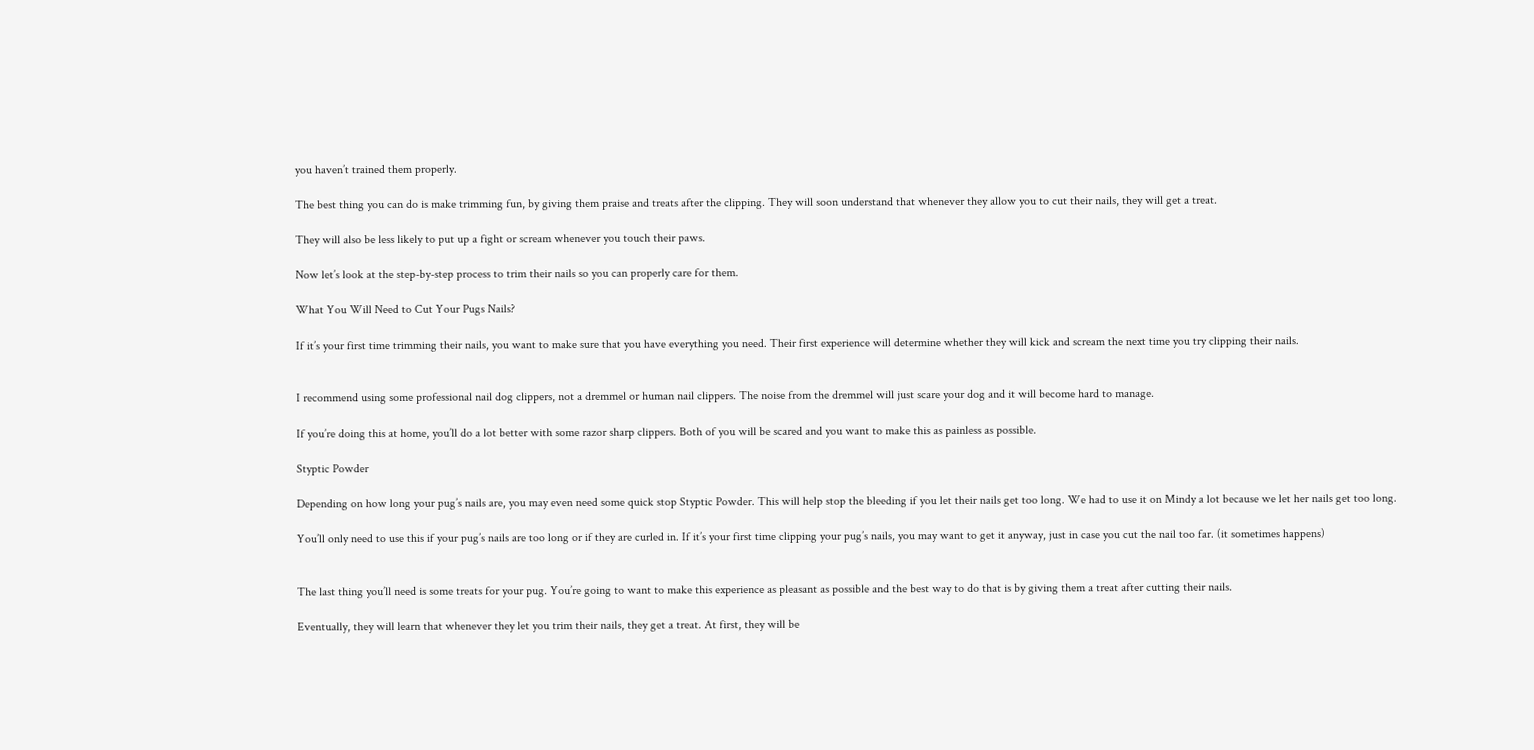you haven’t trained them properly.

The best thing you can do is make trimming fun, by giving them praise and treats after the clipping. They will soon understand that whenever they allow you to cut their nails, they will get a treat.

They will also be less likely to put up a fight or scream whenever you touch their paws.

Now let’s look at the step-by-step process to trim their nails so you can properly care for them.

What You Will Need to Cut Your Pugs Nails?

If it’s your first time trimming their nails, you want to make sure that you have everything you need. Their first experience will determine whether they will kick and scream the next time you try clipping their nails.


I recommend using some professional nail dog clippers, not a dremmel or human nail clippers. The noise from the dremmel will just scare your dog and it will become hard to manage.

If you’re doing this at home, you’ll do a lot better with some razor sharp clippers. Both of you will be scared and you want to make this as painless as possible.

Styptic Powder

Depending on how long your pug’s nails are, you may even need some quick stop Styptic Powder. This will help stop the bleeding if you let their nails get too long. We had to use it on Mindy a lot because we let her nails get too long.

You’ll only need to use this if your pug’s nails are too long or if they are curled in. If it’s your first time clipping your pug’s nails, you may want to get it anyway, just in case you cut the nail too far. (it sometimes happens)


The last thing you’ll need is some treats for your pug. You’re going to want to make this experience as pleasant as possible and the best way to do that is by giving them a treat after cutting their nails.

Eventually, they will learn that whenever they let you trim their nails, they get a treat. At first, they will be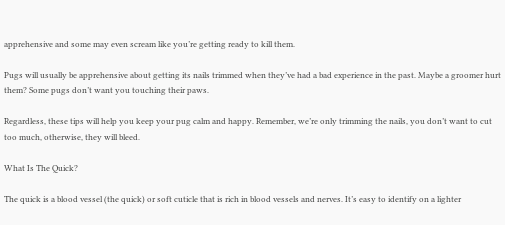apprehensive and some may even scream like you’re getting ready to kill them.

Pugs will usually be apprehensive about getting its nails trimmed when they’ve had a bad experience in the past. Maybe a groomer hurt them? Some pugs don’t want you touching their paws.

Regardless, these tips will help you keep your pug calm and happy. Remember, we’re only trimming the nails, you don’t want to cut too much, otherwise, they will bleed.

What Is The Quick?

The quick is a blood vessel (the quick) or soft cuticle that is rich in blood vessels and nerves. It’s easy to identify on a lighter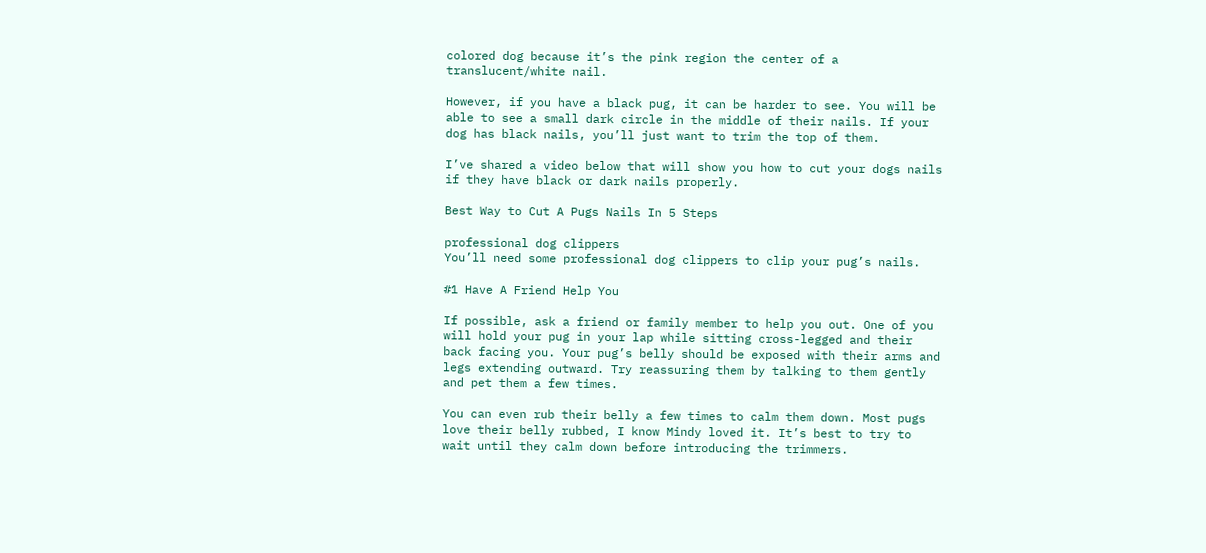colored dog because it’s the pink region the center of a translucent/white nail.

However, if you have a black pug, it can be harder to see. You will be able to see a small dark circle in the middle of their nails. If your dog has black nails, you’ll just want to trim the top of them.

I’ve shared a video below that will show you how to cut your dogs nails if they have black or dark nails properly.

Best Way to Cut A Pugs Nails In 5 Steps

professional dog clippers
You’ll need some professional dog clippers to clip your pug’s nails.

#1 Have A Friend Help You

If possible, ask a friend or family member to help you out. One of you will hold your pug in your lap while sitting cross-legged and their back facing you. Your pug’s belly should be exposed with their arms and legs extending outward. Try reassuring them by talking to them gently and pet them a few times.

You can even rub their belly a few times to calm them down. Most pugs love their belly rubbed, I know Mindy loved it. It’s best to try to wait until they calm down before introducing the trimmers.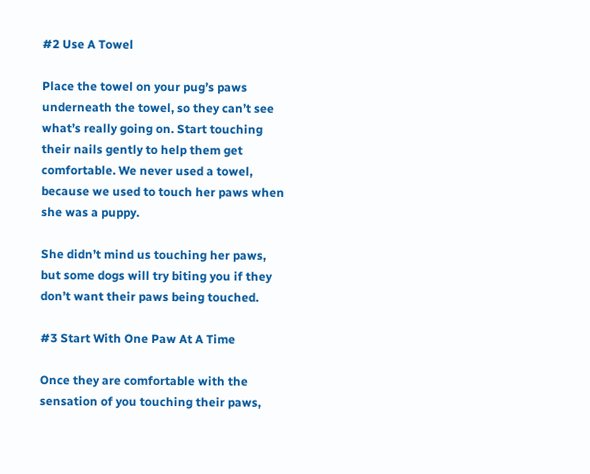#2 Use A Towel

Place the towel on your pug’s paws underneath the towel, so they can’t see what’s really going on. Start touching their nails gently to help them get comfortable. We never used a towel, because we used to touch her paws when she was a puppy.

She didn’t mind us touching her paws, but some dogs will try biting you if they don’t want their paws being touched.

#3 Start With One Paw At A Time

Once they are comfortable with the sensation of you touching their paws,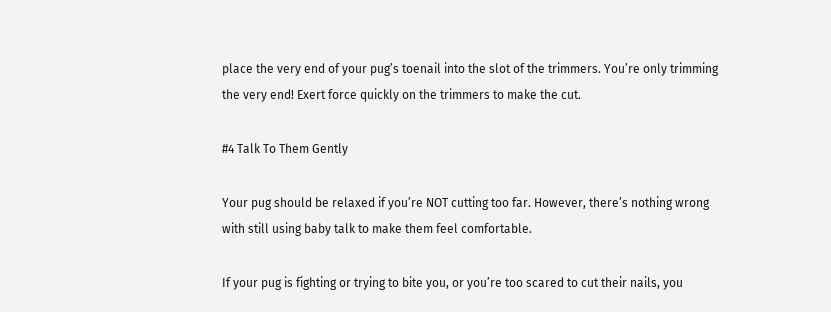place the very end of your pug’s toenail into the slot of the trimmers. You’re only trimming the very end! Exert force quickly on the trimmers to make the cut.

#4 Talk To Them Gently

Your pug should be relaxed if you’re NOT cutting too far. However, there’s nothing wrong with still using baby talk to make them feel comfortable.

If your pug is fighting or trying to bite you, or you’re too scared to cut their nails, you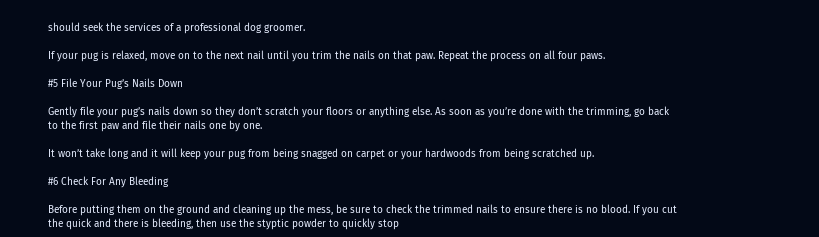should seek the services of a professional dog groomer.

If your pug is relaxed, move on to the next nail until you trim the nails on that paw. Repeat the process on all four paws.

#5 File Your Pug’s Nails Down

Gently file your pug’s nails down so they don’t scratch your floors or anything else. As soon as you’re done with the trimming, go back to the first paw and file their nails one by one.

It won’t take long and it will keep your pug from being snagged on carpet or your hardwoods from being scratched up.

#6 Check For Any Bleeding

Before putting them on the ground and cleaning up the mess, be sure to check the trimmed nails to ensure there is no blood. If you cut the quick and there is bleeding, then use the styptic powder to quickly stop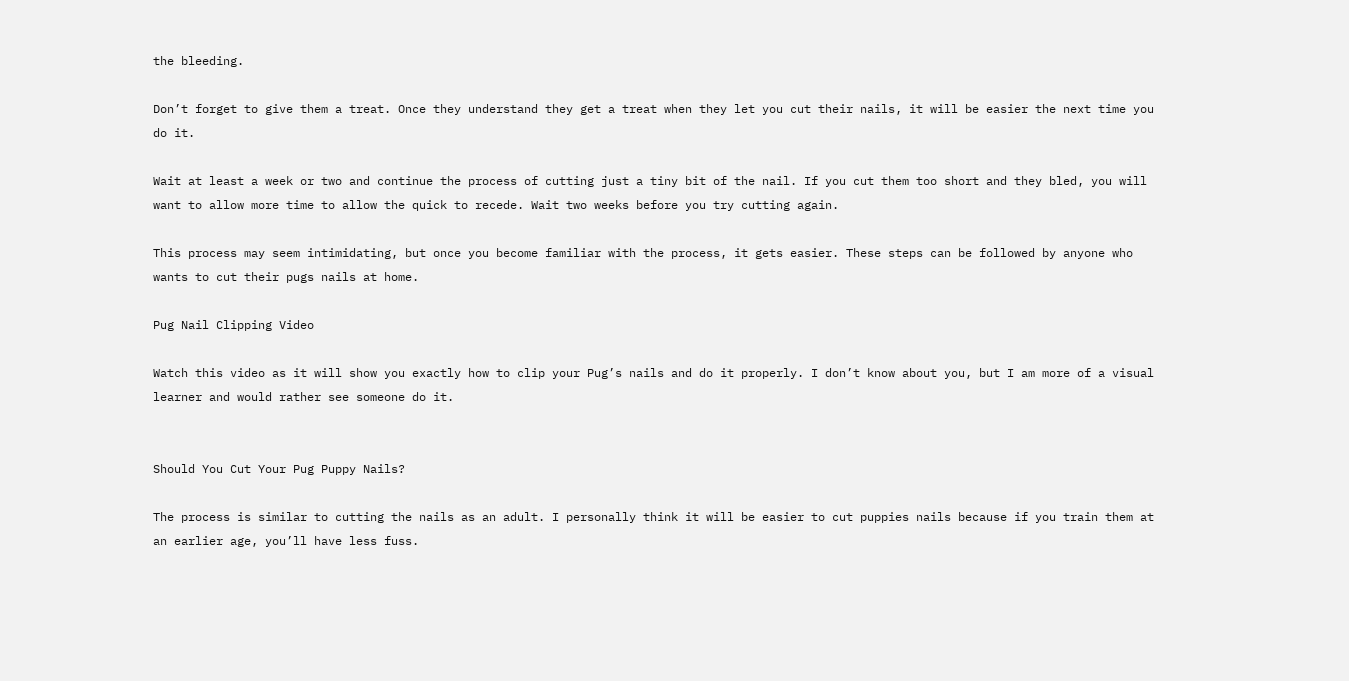the bleeding.

Don’t forget to give them a treat. Once they understand they get a treat when they let you cut their nails, it will be easier the next time you do it.

Wait at least a week or two and continue the process of cutting just a tiny bit of the nail. If you cut them too short and they bled, you will want to allow more time to allow the quick to recede. Wait two weeks before you try cutting again.

This process may seem intimidating, but once you become familiar with the process, it gets easier. These steps can be followed by anyone who wants to cut their pugs nails at home.

Pug Nail Clipping Video

Watch this video as it will show you exactly how to clip your Pug’s nails and do it properly. I don’t know about you, but I am more of a visual learner and would rather see someone do it.


Should You Cut Your Pug Puppy Nails?

The process is similar to cutting the nails as an adult. I personally think it will be easier to cut puppies nails because if you train them at an earlier age, you’ll have less fuss.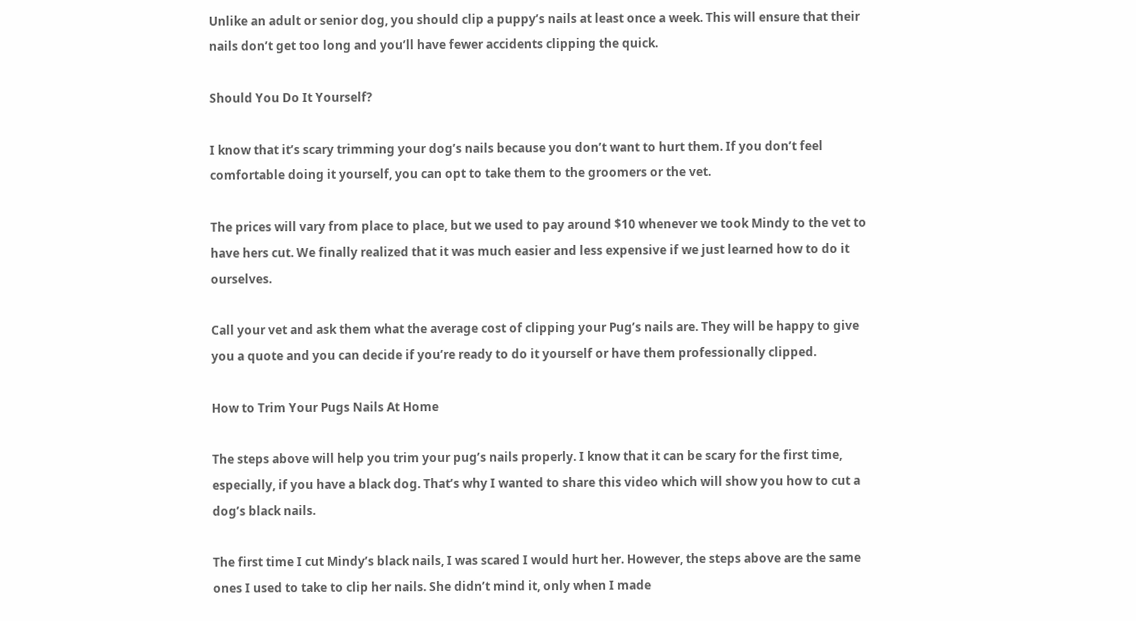Unlike an adult or senior dog, you should clip a puppy’s nails at least once a week. This will ensure that their nails don’t get too long and you’ll have fewer accidents clipping the quick.

Should You Do It Yourself?

I know that it’s scary trimming your dog’s nails because you don’t want to hurt them. If you don’t feel comfortable doing it yourself, you can opt to take them to the groomers or the vet.

The prices will vary from place to place, but we used to pay around $10 whenever we took Mindy to the vet to have hers cut. We finally realized that it was much easier and less expensive if we just learned how to do it ourselves.

Call your vet and ask them what the average cost of clipping your Pug’s nails are. They will be happy to give you a quote and you can decide if you’re ready to do it yourself or have them professionally clipped.

How to Trim Your Pugs Nails At Home

The steps above will help you trim your pug’s nails properly. I know that it can be scary for the first time, especially, if you have a black dog. That’s why I wanted to share this video which will show you how to cut a dog’s black nails.

The first time I cut Mindy’s black nails, I was scared I would hurt her. However, the steps above are the same ones I used to take to clip her nails. She didn’t mind it, only when I made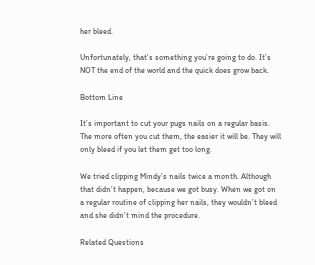her bleed.

Unfortunately, that’s something you’re going to do. It’s NOT the end of the world and the quick does grow back.

Bottom Line

It’s important to cut your pugs nails on a regular basis. The more often you cut them, the easier it will be. They will only bleed if you let them get too long.

We tried clipping Mindy’s nails twice a month. Although that didn’t happen, because we got busy. When we got on a regular routine of clipping her nails, they wouldn’t bleed and she didn’t mind the procedure.

Related Questions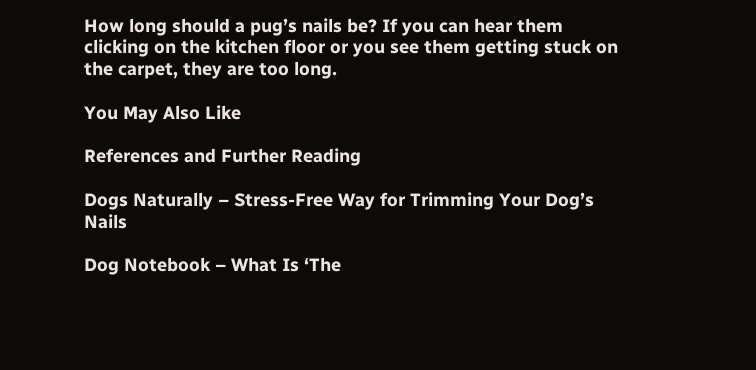How long should a pug’s nails be? If you can hear them clicking on the kitchen floor or you see them getting stuck on the carpet, they are too long.

You May Also Like

References and Further Reading

Dogs Naturally – Stress-Free Way for Trimming Your Dog’s Nails

Dog Notebook – What Is ‘The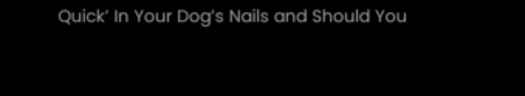Quick’ In Your Dog’s Nails and Should You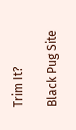Trim It?

Black Pug Site